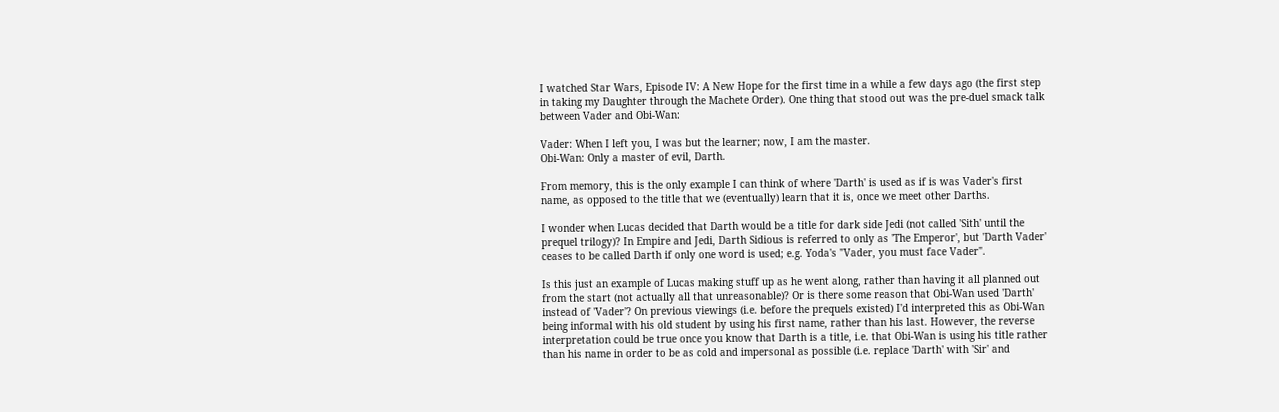I watched Star Wars, Episode IV: A New Hope for the first time in a while a few days ago (the first step in taking my Daughter through the Machete Order). One thing that stood out was the pre-duel smack talk between Vader and Obi-Wan:

Vader: When I left you, I was but the learner; now, I am the master.
Obi-Wan: Only a master of evil, Darth.

From memory, this is the only example I can think of where 'Darth' is used as if is was Vader's first name, as opposed to the title that we (eventually) learn that it is, once we meet other Darths.

I wonder when Lucas decided that Darth would be a title for dark side Jedi (not called 'Sith' until the prequel trilogy)? In Empire and Jedi, Darth Sidious is referred to only as 'The Emperor', but 'Darth Vader' ceases to be called Darth if only one word is used; e.g. Yoda's "Vader, you must face Vader".

Is this just an example of Lucas making stuff up as he went along, rather than having it all planned out from the start (not actually all that unreasonable)? Or is there some reason that Obi-Wan used 'Darth' instead of 'Vader'? On previous viewings (i.e. before the prequels existed) I'd interpreted this as Obi-Wan being informal with his old student by using his first name, rather than his last. However, the reverse interpretation could be true once you know that Darth is a title, i.e. that Obi-Wan is using his title rather than his name in order to be as cold and impersonal as possible (i.e. replace 'Darth' with 'Sir' and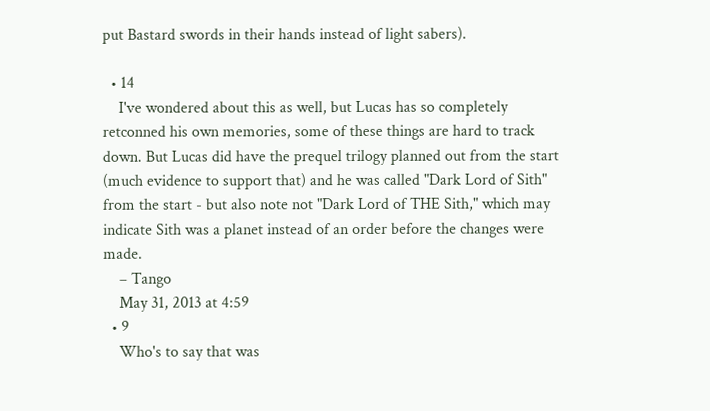put Bastard swords in their hands instead of light sabers).

  • 14
    I've wondered about this as well, but Lucas has so completely retconned his own memories, some of these things are hard to track down. But Lucas did have the prequel trilogy planned out from the start (much evidence to support that) and he was called "Dark Lord of Sith" from the start - but also note not "Dark Lord of THE Sith," which may indicate Sith was a planet instead of an order before the changes were made.
    – Tango
    May 31, 2013 at 4:59
  • 9
    Who's to say that was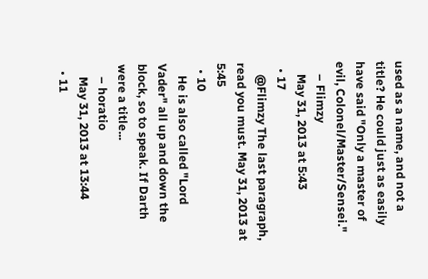used as a name, and not a title? He could just as easily have said "Only a master of evil, Colonel/Master/Sensei."
    – Flimzy
    May 31, 2013 at 5:43
  • 17
    @Flimzy The last paragraph, read you must. May 31, 2013 at 5:45
  • 10
    He is also called "Lord Vader" all up and down the block, so to speak. If Darth were a title...
    – horatio
    May 31, 2013 at 13:44
  • 11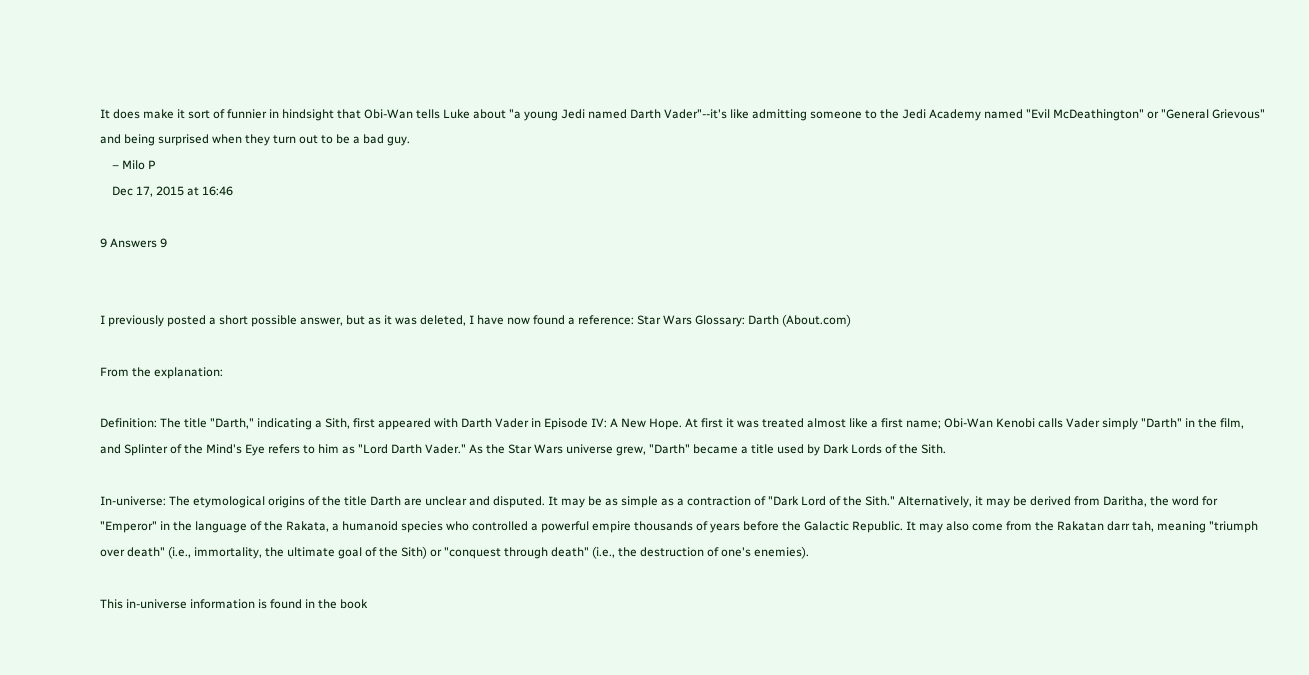It does make it sort of funnier in hindsight that Obi-Wan tells Luke about "a young Jedi named Darth Vader"--it's like admitting someone to the Jedi Academy named "Evil McDeathington" or "General Grievous" and being surprised when they turn out to be a bad guy.
    – Milo P
    Dec 17, 2015 at 16:46

9 Answers 9


I previously posted a short possible answer, but as it was deleted, I have now found a reference: Star Wars Glossary: Darth (About.com)

From the explanation:

Definition: The title "Darth," indicating a Sith, first appeared with Darth Vader in Episode IV: A New Hope. At first it was treated almost like a first name; Obi-Wan Kenobi calls Vader simply "Darth" in the film, and Splinter of the Mind's Eye refers to him as "Lord Darth Vader." As the Star Wars universe grew, "Darth" became a title used by Dark Lords of the Sith.

In-universe: The etymological origins of the title Darth are unclear and disputed. It may be as simple as a contraction of "Dark Lord of the Sith." Alternatively, it may be derived from Daritha, the word for "Emperor" in the language of the Rakata, a humanoid species who controlled a powerful empire thousands of years before the Galactic Republic. It may also come from the Rakatan darr tah, meaning "triumph over death" (i.e., immortality, the ultimate goal of the Sith) or "conquest through death" (i.e., the destruction of one's enemies).

This in-universe information is found in the book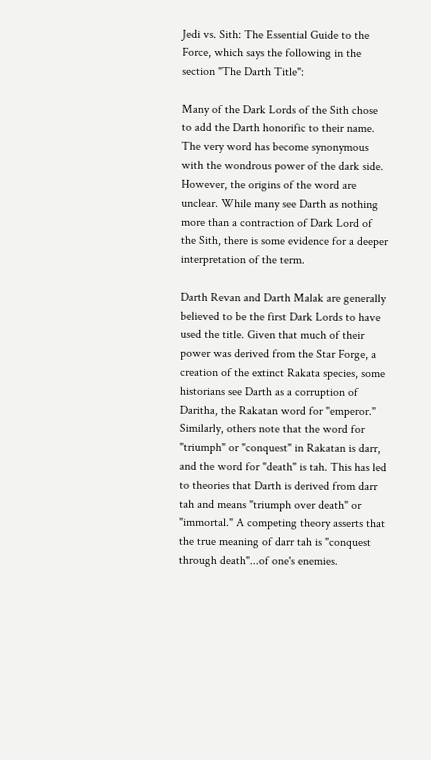Jedi vs. Sith: The Essential Guide to the Force, which says the following in the section "The Darth Title":

Many of the Dark Lords of the Sith chose to add the Darth honorific to their name. The very word has become synonymous with the wondrous power of the dark side. However, the origins of the word are unclear. While many see Darth as nothing more than a contraction of Dark Lord of the Sith, there is some evidence for a deeper interpretation of the term.

Darth Revan and Darth Malak are generally believed to be the first Dark Lords to have used the title. Given that much of their power was derived from the Star Forge, a creation of the extinct Rakata species, some historians see Darth as a corruption of Daritha, the Rakatan word for "emperor." Similarly, others note that the word for "triumph" or "conquest" in Rakatan is darr, and the word for "death" is tah. This has led to theories that Darth is derived from darr tah and means "triumph over death" or "immortal." A competing theory asserts that the true meaning of darr tah is "conquest through death"...of one's enemies.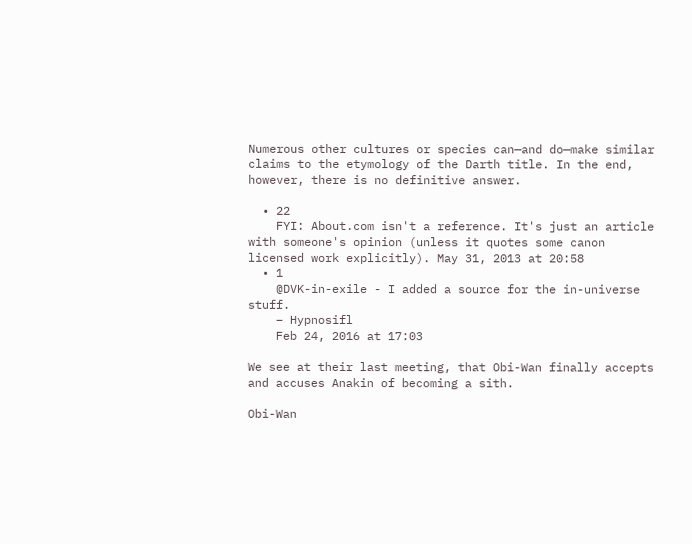Numerous other cultures or species can—and do—make similar claims to the etymology of the Darth title. In the end, however, there is no definitive answer.

  • 22
    FYI: About.com isn't a reference. It's just an article with someone's opinion (unless it quotes some canon licensed work explicitly). May 31, 2013 at 20:58
  • 1
    @DVK-in-exile - I added a source for the in-universe stuff.
    – Hypnosifl
    Feb 24, 2016 at 17:03

We see at their last meeting, that Obi-Wan finally accepts and accuses Anakin of becoming a sith.

Obi-Wan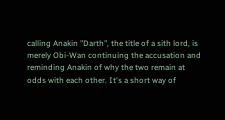calling Anakin "Darth", the title of a sith lord, is merely Obi-Wan continuing the accusation and reminding Anakin of why the two remain at odds with each other. It's a short way of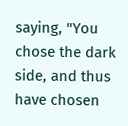saying, "You chose the dark side, and thus have chosen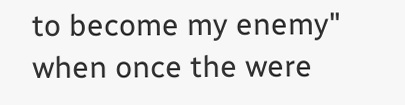to become my enemy" when once the were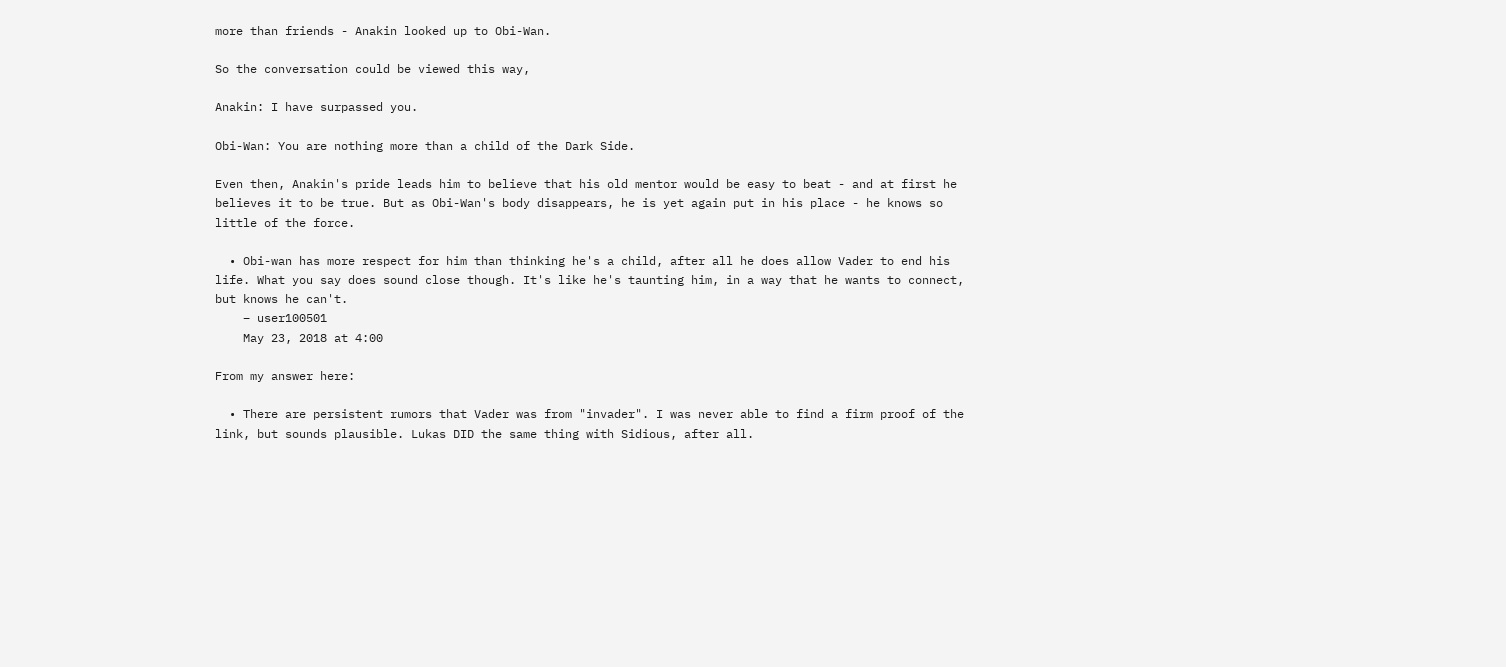more than friends - Anakin looked up to Obi-Wan.

So the conversation could be viewed this way,

Anakin: I have surpassed you.

Obi-Wan: You are nothing more than a child of the Dark Side.

Even then, Anakin's pride leads him to believe that his old mentor would be easy to beat - and at first he believes it to be true. But as Obi-Wan's body disappears, he is yet again put in his place - he knows so little of the force.

  • Obi-wan has more respect for him than thinking he's a child, after all he does allow Vader to end his life. What you say does sound close though. It's like he's taunting him, in a way that he wants to connect, but knows he can't.
    – user100501
    May 23, 2018 at 4:00

From my answer here:

  • There are persistent rumors that Vader was from "invader". I was never able to find a firm proof of the link, but sounds plausible. Lukas DID the same thing with Sidious, after all.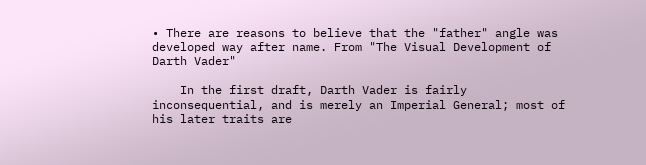• There are reasons to believe that the "father" angle was developed way after name. From "The Visual Development of Darth Vader"

    In the first draft, Darth Vader is fairly inconsequential, and is merely an Imperial General; most of his later traits are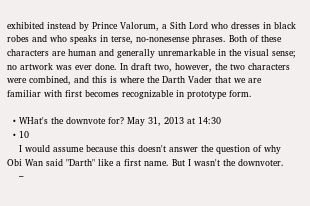exhibited instead by Prince Valorum, a Sith Lord who dresses in black robes and who speaks in terse, no-nonesense phrases. Both of these characters are human and generally unremarkable in the visual sense; no artwork was ever done. In draft two, however, the two characters were combined, and this is where the Darth Vader that we are familiar with first becomes recognizable in prototype form.

  • WHat's the downvote for? May 31, 2013 at 14:30
  • 10
    I would assume because this doesn't answer the question of why Obi Wan said "Darth" like a first name. But I wasn't the downvoter.
    –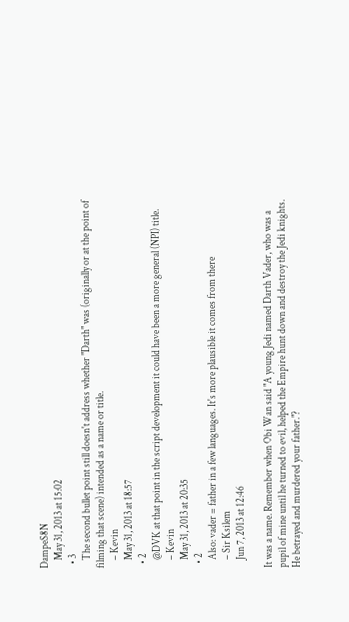DampeS8N
    May 31, 2013 at 15:02
  • 3
    The second bullet point still doesn't address whether "Darth" was (originally or at the point of filming that scene) intended as a name or title.
    – Kevin
    May 31, 2013 at 18:57
  • 2
    @DVK at that point in the script development it could have been a more general (NPI) title.
    – Kevin
    May 31, 2013 at 20:35
  • 2
    Also: vader = father in a few languages. It's more plausible it comes from there
    – Sir Ksilem
    Jun 7, 2013 at 12:46

It was a name. Remember when Obi Wan said "A young Jedi named Darth Vader, who was a pupil of mine until he turned to evil, helped the Empire hunt down and destroy the Jedi knights. He betrayed and murdered your father."?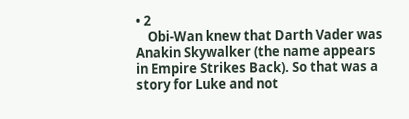• 2
    Obi-Wan knew that Darth Vader was Anakin Skywalker (the name appears in Empire Strikes Back). So that was a story for Luke and not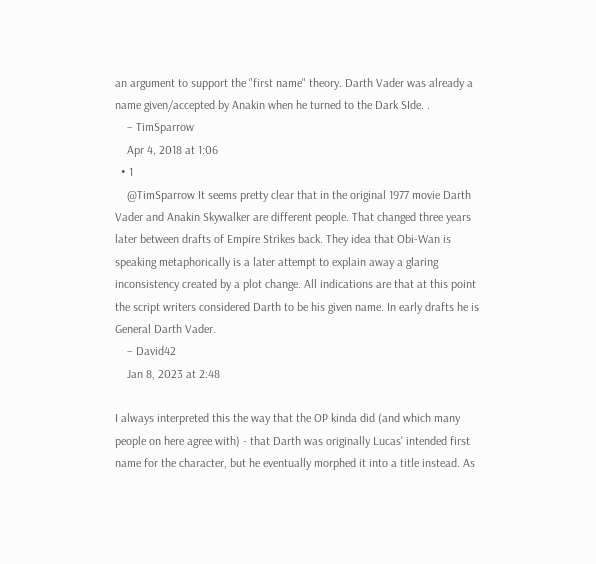an argument to support the "first name" theory. Darth Vader was already a name given/accepted by Anakin when he turned to the Dark SIde. .
    – TimSparrow
    Apr 4, 2018 at 1:06
  • 1
    @TimSparrow It seems pretty clear that in the original 1977 movie Darth Vader and Anakin Skywalker are different people. That changed three years later between drafts of Empire Strikes back. They idea that Obi-Wan is speaking metaphorically is a later attempt to explain away a glaring inconsistency created by a plot change. All indications are that at this point the script writers considered Darth to be his given name. In early drafts he is General Darth Vader.
    – David42
    Jan 8, 2023 at 2:48

I always interpreted this the way that the OP kinda did (and which many people on here agree with) - that Darth was originally Lucas' intended first name for the character, but he eventually morphed it into a title instead. As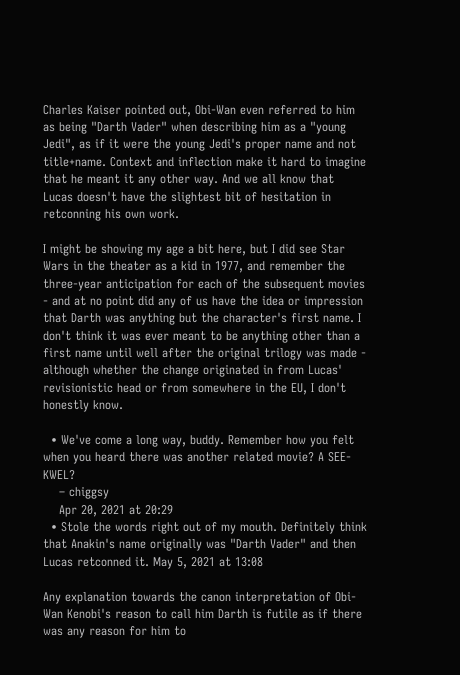Charles Kaiser pointed out, Obi-Wan even referred to him as being "Darth Vader" when describing him as a "young Jedi", as if it were the young Jedi's proper name and not title+name. Context and inflection make it hard to imagine that he meant it any other way. And we all know that Lucas doesn't have the slightest bit of hesitation in retconning his own work.

I might be showing my age a bit here, but I did see Star Wars in the theater as a kid in 1977, and remember the three-year anticipation for each of the subsequent movies - and at no point did any of us have the idea or impression that Darth was anything but the character's first name. I don't think it was ever meant to be anything other than a first name until well after the original trilogy was made - although whether the change originated in from Lucas' revisionistic head or from somewhere in the EU, I don't honestly know.

  • We've come a long way, buddy. Remember how you felt when you heard there was another related movie? A SEE-KWEL?
    – chiggsy
    Apr 20, 2021 at 20:29
  • Stole the words right out of my mouth. Definitely think that Anakin's name originally was "Darth Vader" and then Lucas retconned it. May 5, 2021 at 13:08

Any explanation towards the canon interpretation of Obi-Wan Kenobi's reason to call him Darth is futile as if there was any reason for him to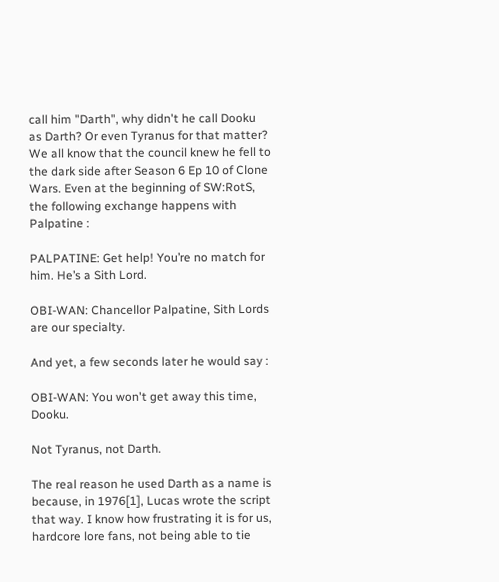call him "Darth", why didn't he call Dooku as Darth? Or even Tyranus for that matter? We all know that the council knew he fell to the dark side after Season 6 Ep 10 of Clone Wars. Even at the beginning of SW:RotS, the following exchange happens with Palpatine :

PALPATINE: Get help! You’re no match for him. He’s a Sith Lord.

OBI-WAN: Chancellor Palpatine, Sith Lords are our specialty.

And yet, a few seconds later he would say :

OBI-WAN: You won't get away this time, Dooku.

Not Tyranus, not Darth.

The real reason he used Darth as a name is because, in 1976[1], Lucas wrote the script that way. I know how frustrating it is for us, hardcore lore fans, not being able to tie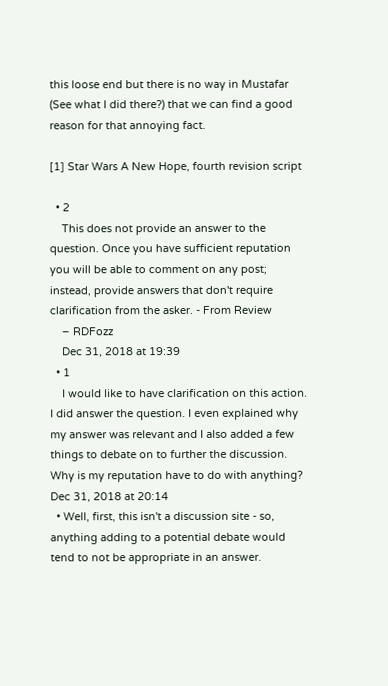this loose end but there is no way in Mustafar (See what I did there?) that we can find a good reason for that annoying fact.

[1] Star Wars A New Hope, fourth revision script

  • 2
    This does not provide an answer to the question. Once you have sufficient reputation you will be able to comment on any post; instead, provide answers that don't require clarification from the asker. - From Review
    – RDFozz
    Dec 31, 2018 at 19:39
  • 1
    I would like to have clarification on this action. I did answer the question. I even explained why my answer was relevant and I also added a few things to debate on to further the discussion. Why is my reputation have to do with anything? Dec 31, 2018 at 20:14
  • Well, first, this isn't a discussion site - so, anything adding to a potential debate would tend to not be appropriate in an answer.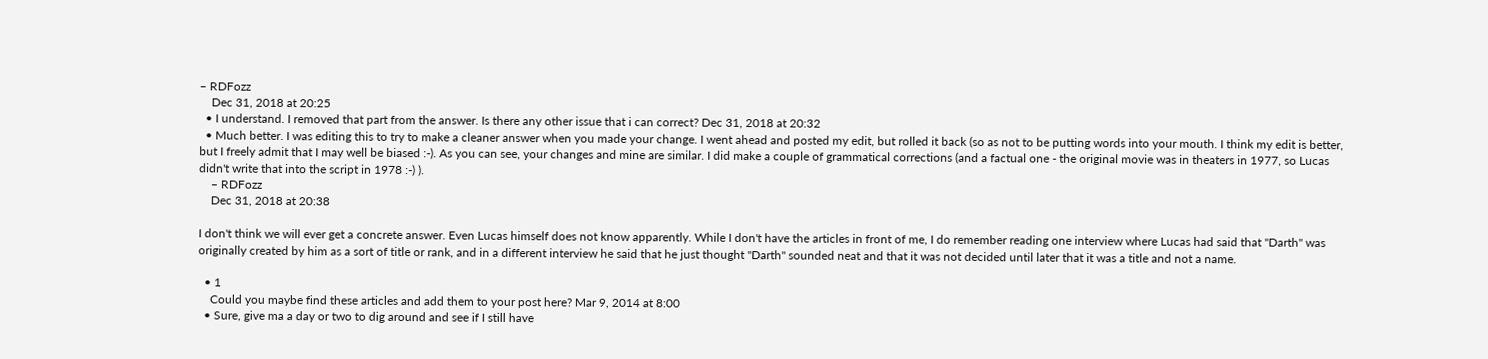– RDFozz
    Dec 31, 2018 at 20:25
  • I understand. I removed that part from the answer. Is there any other issue that i can correct? Dec 31, 2018 at 20:32
  • Much better. I was editing this to try to make a cleaner answer when you made your change. I went ahead and posted my edit, but rolled it back (so as not to be putting words into your mouth. I think my edit is better, but I freely admit that I may well be biased :-). As you can see, your changes and mine are similar. I did make a couple of grammatical corrections (and a factual one - the original movie was in theaters in 1977, so Lucas didn't write that into the script in 1978 :-) ).
    – RDFozz
    Dec 31, 2018 at 20:38

I don't think we will ever get a concrete answer. Even Lucas himself does not know apparently. While I don't have the articles in front of me, I do remember reading one interview where Lucas had said that "Darth" was originally created by him as a sort of title or rank, and in a different interview he said that he just thought "Darth" sounded neat and that it was not decided until later that it was a title and not a name.

  • 1
    Could you maybe find these articles and add them to your post here? Mar 9, 2014 at 8:00
  • Sure, give ma a day or two to dig around and see if I still have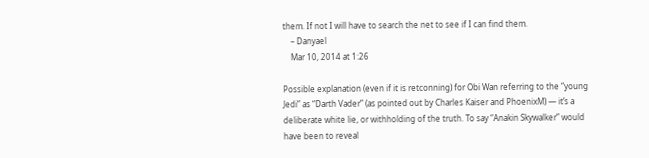them. If not I will have to search the net to see if I can find them.
    – Danyael
    Mar 10, 2014 at 1:26

Possible explanation (even if it is retconning) for Obi Wan referring to the “young Jedi” as “Darth Vader” (as pointed out by Charles Kaiser and PhoenixM) — it’s a deliberate white lie, or withholding of the truth. To say “Anakin Skywalker” would have been to reveal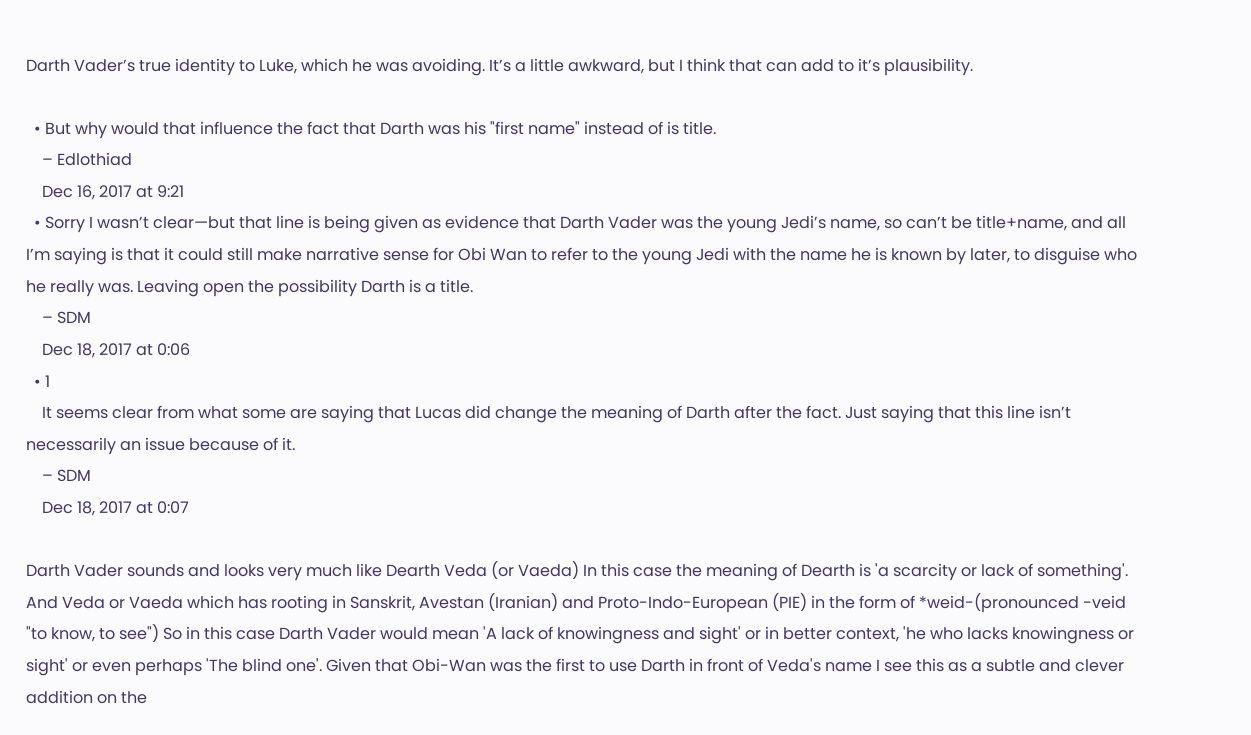Darth Vader’s true identity to Luke, which he was avoiding. It’s a little awkward, but I think that can add to it’s plausibility.

  • But why would that influence the fact that Darth was his "first name" instead of is title.
    – Edlothiad
    Dec 16, 2017 at 9:21
  • Sorry I wasn’t clear—but that line is being given as evidence that Darth Vader was the young Jedi’s name, so can’t be title+name, and all I’m saying is that it could still make narrative sense for Obi Wan to refer to the young Jedi with the name he is known by later, to disguise who he really was. Leaving open the possibility Darth is a title.
    – SDM
    Dec 18, 2017 at 0:06
  • 1
    It seems clear from what some are saying that Lucas did change the meaning of Darth after the fact. Just saying that this line isn’t necessarily an issue because of it.
    – SDM
    Dec 18, 2017 at 0:07

Darth Vader sounds and looks very much like Dearth Veda (or Vaeda) In this case the meaning of Dearth is 'a scarcity or lack of something'. And Veda or Vaeda which has rooting in Sanskrit, Avestan (Iranian) and Proto-Indo-European (PIE) in the form of *weid-(pronounced -veid "to know, to see") So in this case Darth Vader would mean 'A lack of knowingness and sight' or in better context, 'he who lacks knowingness or sight' or even perhaps 'The blind one'. Given that Obi-Wan was the first to use Darth in front of Veda's name I see this as a subtle and clever addition on the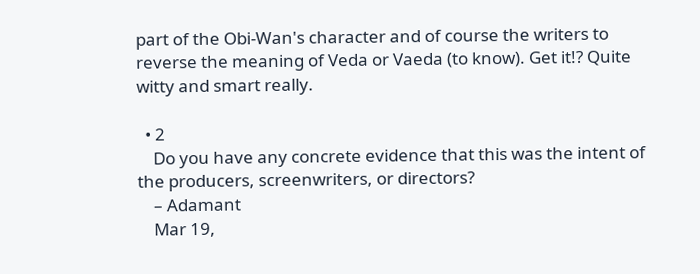part of the Obi-Wan's character and of course the writers to reverse the meaning of Veda or Vaeda (to know). Get it!? Quite witty and smart really.

  • 2
    Do you have any concrete evidence that this was the intent of the producers, screenwriters, or directors?
    – Adamant
    Mar 19,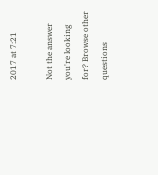2017 at 7:21

Not the answer you're looking for? Browse other questions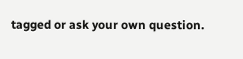tagged or ask your own question.